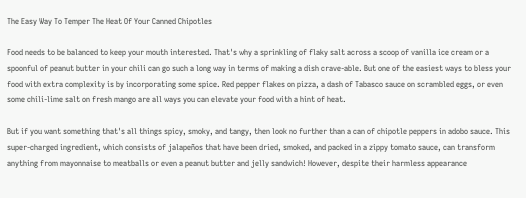The Easy Way To Temper The Heat Of Your Canned Chipotles

Food needs to be balanced to keep your mouth interested. That's why a sprinkling of flaky salt across a scoop of vanilla ice cream or a spoonful of peanut butter in your chili can go such a long way in terms of making a dish crave-able. But one of the easiest ways to bless your food with extra complexity is by incorporating some spice. Red pepper flakes on pizza, a dash of Tabasco sauce on scrambled eggs, or even some chili-lime salt on fresh mango are all ways you can elevate your food with a hint of heat.

But if you want something that's all things spicy, smoky, and tangy, then look no further than a can of chipotle peppers in adobo sauce. This super-charged ingredient, which consists of jalapeños that have been dried, smoked, and packed in a zippy tomato sauce, can transform anything from mayonnaise to meatballs or even a peanut butter and jelly sandwich! However, despite their harmless appearance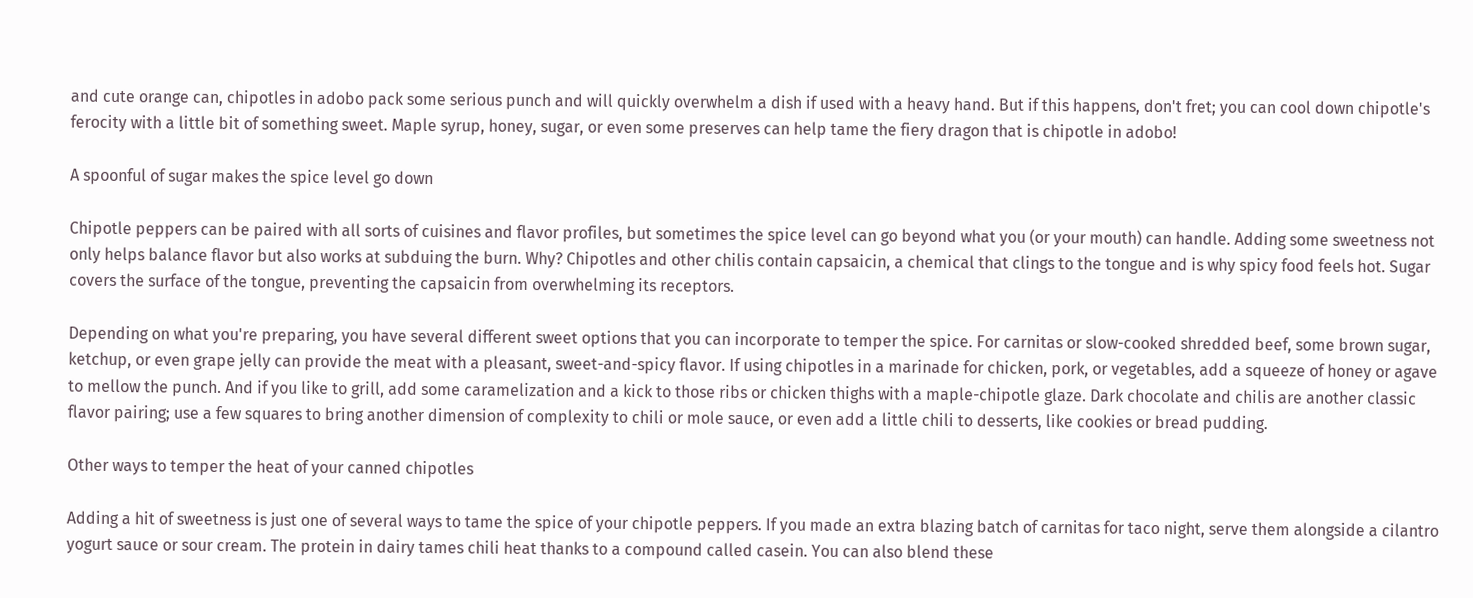and cute orange can, chipotles in adobo pack some serious punch and will quickly overwhelm a dish if used with a heavy hand. But if this happens, don't fret; you can cool down chipotle's ferocity with a little bit of something sweet. Maple syrup, honey, sugar, or even some preserves can help tame the fiery dragon that is chipotle in adobo!

A spoonful of sugar makes the spice level go down

Chipotle peppers can be paired with all sorts of cuisines and flavor profiles, but sometimes the spice level can go beyond what you (or your mouth) can handle. Adding some sweetness not only helps balance flavor but also works at subduing the burn. Why? Chipotles and other chilis contain capsaicin, a chemical that clings to the tongue and is why spicy food feels hot. Sugar covers the surface of the tongue, preventing the capsaicin from overwhelming its receptors.

Depending on what you're preparing, you have several different sweet options that you can incorporate to temper the spice. For carnitas or slow-cooked shredded beef, some brown sugar, ketchup, or even grape jelly can provide the meat with a pleasant, sweet-and-spicy flavor. If using chipotles in a marinade for chicken, pork, or vegetables, add a squeeze of honey or agave to mellow the punch. And if you like to grill, add some caramelization and a kick to those ribs or chicken thighs with a maple-chipotle glaze. Dark chocolate and chilis are another classic flavor pairing; use a few squares to bring another dimension of complexity to chili or mole sauce, or even add a little chili to desserts, like cookies or bread pudding.

Other ways to temper the heat of your canned chipotles

Adding a hit of sweetness is just one of several ways to tame the spice of your chipotle peppers. If you made an extra blazing batch of carnitas for taco night, serve them alongside a cilantro yogurt sauce or sour cream. The protein in dairy tames chili heat thanks to a compound called casein. You can also blend these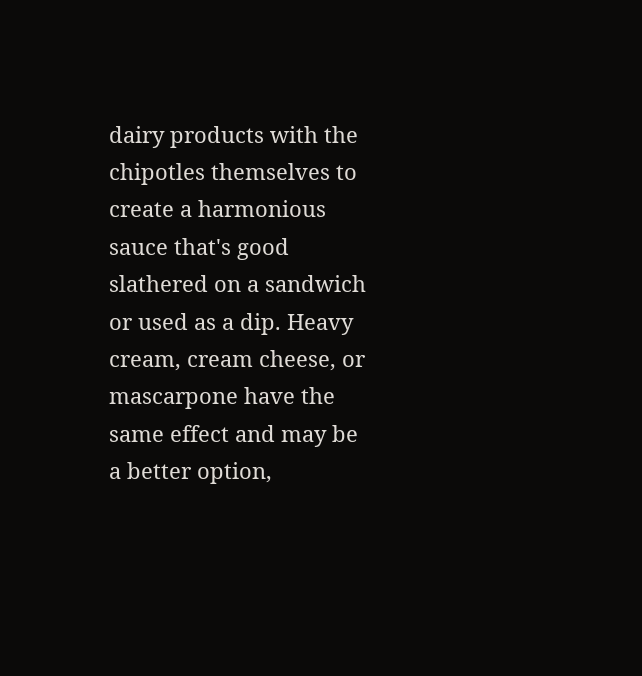dairy products with the chipotles themselves to create a harmonious sauce that's good slathered on a sandwich or used as a dip. Heavy cream, cream cheese, or mascarpone have the same effect and may be a better option,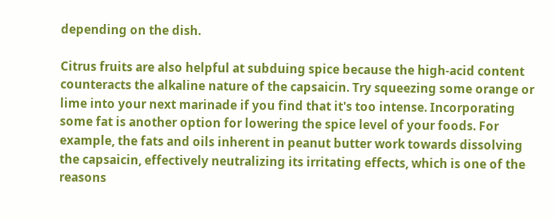depending on the dish.

Citrus fruits are also helpful at subduing spice because the high-acid content counteracts the alkaline nature of the capsaicin. Try squeezing some orange or lime into your next marinade if you find that it's too intense. Incorporating some fat is another option for lowering the spice level of your foods. For example, the fats and oils inherent in peanut butter work towards dissolving the capsaicin, effectively neutralizing its irritating effects, which is one of the reasons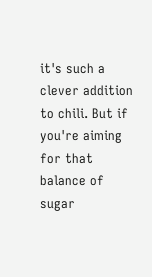it's such a clever addition to chili. But if you're aiming for that balance of sugar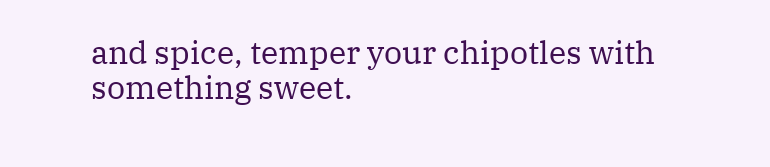and spice, temper your chipotles with something sweet.